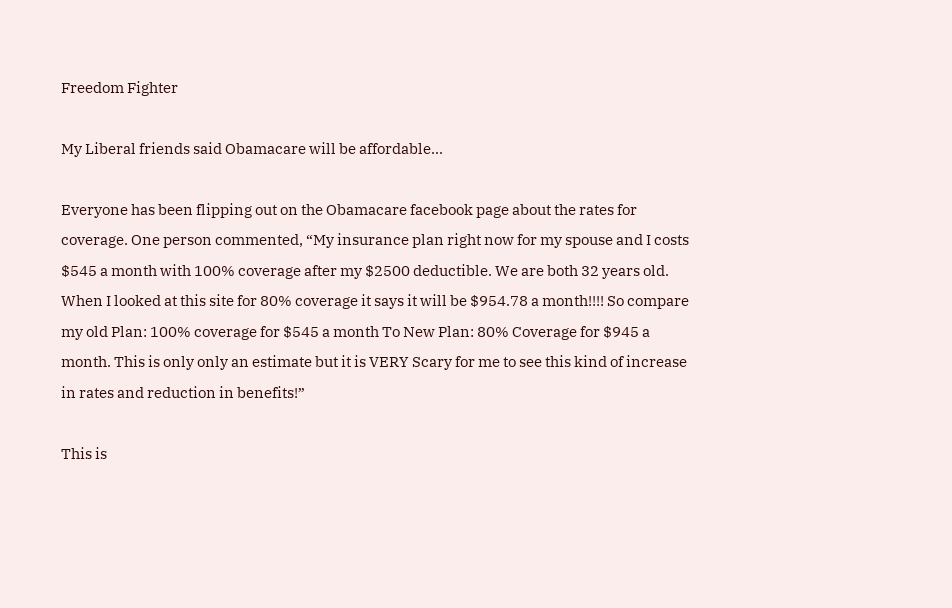Freedom Fighter

My Liberal friends said Obamacare will be affordable...

Everyone has been flipping out on the Obamacare facebook page about the rates for coverage. One person commented, “My insurance plan right now for my spouse and I costs $545 a month with 100% coverage after my $2500 deductible. We are both 32 years old. When I looked at this site for 80% coverage it says it will be $954.78 a month!!!! So compare my old Plan: 100% coverage for $545 a month To New Plan: 80% Coverage for $945 a month. This is only only an estimate but it is VERY Scary for me to see this kind of increase in rates and reduction in benefits!”

This is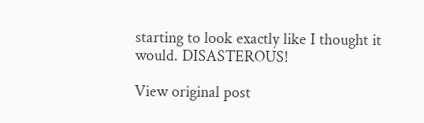starting to look exactly like I thought it would. DISASTEROUS!

View original post